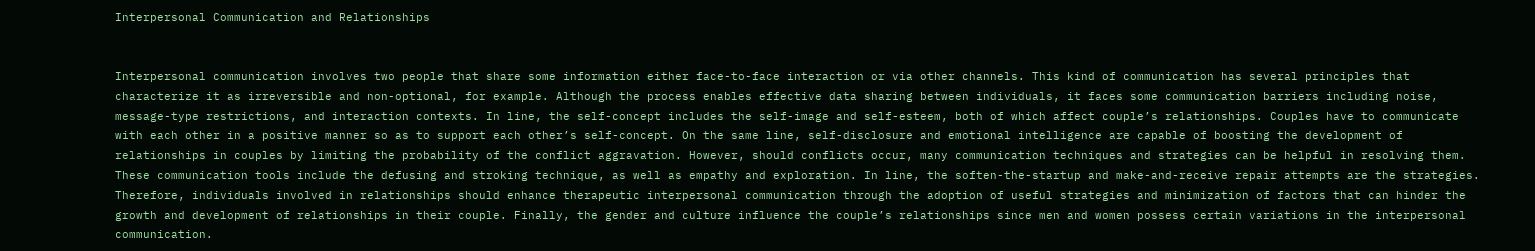Interpersonal Communication and Relationships


Interpersonal communication involves two people that share some information either face-to-face interaction or via other channels. This kind of communication has several principles that characterize it as irreversible and non-optional, for example. Although the process enables effective data sharing between individuals, it faces some communication barriers including noise, message-type restrictions, and interaction contexts. In line, the self-concept includes the self-image and self-esteem, both of which affect couple’s relationships. Couples have to communicate with each other in a positive manner so as to support each other’s self-concept. On the same line, self-disclosure and emotional intelligence are capable of boosting the development of relationships in couples by limiting the probability of the conflict aggravation. However, should conflicts occur, many communication techniques and strategies can be helpful in resolving them. These communication tools include the defusing and stroking technique, as well as empathy and exploration. In line, the soften-the-startup and make-and-receive repair attempts are the strategies. Therefore, individuals involved in relationships should enhance therapeutic interpersonal communication through the adoption of useful strategies and minimization of factors that can hinder the growth and development of relationships in their couple. Finally, the gender and culture influence the couple’s relationships since men and women possess certain variations in the interpersonal communication.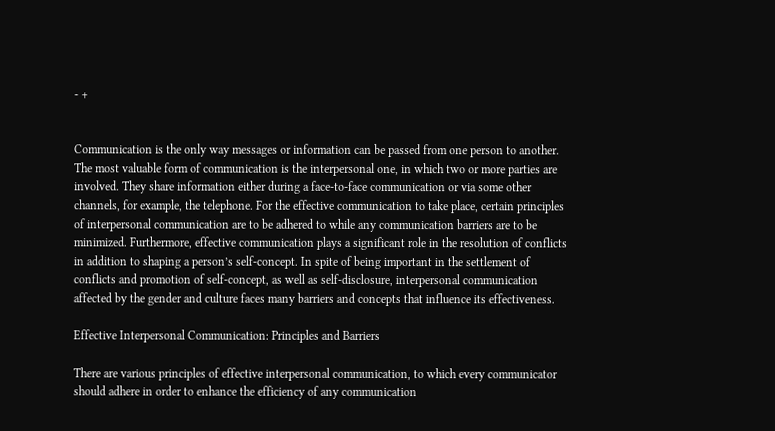- +


Communication is the only way messages or information can be passed from one person to another. The most valuable form of communication is the interpersonal one, in which two or more parties are involved. They share information either during a face-to-face communication or via some other channels, for example, the telephone. For the effective communication to take place, certain principles of interpersonal communication are to be adhered to while any communication barriers are to be minimized. Furthermore, effective communication plays a significant role in the resolution of conflicts in addition to shaping a person’s self-concept. In spite of being important in the settlement of conflicts and promotion of self-concept, as well as self-disclosure, interpersonal communication affected by the gender and culture faces many barriers and concepts that influence its effectiveness.

Effective Interpersonal Communication: Principles and Barriers

There are various principles of effective interpersonal communication, to which every communicator should adhere in order to enhance the efficiency of any communication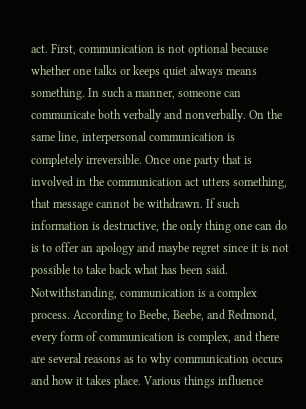act. First, communication is not optional because whether one talks or keeps quiet always means something. In such a manner, someone can communicate both verbally and nonverbally. On the same line, interpersonal communication is completely irreversible. Once one party that is involved in the communication act utters something, that message cannot be withdrawn. If such information is destructive, the only thing one can do is to offer an apology and maybe regret since it is not possible to take back what has been said. Notwithstanding, communication is a complex process. According to Beebe, Beebe, and Redmond, every form of communication is complex, and there are several reasons as to why communication occurs and how it takes place. Various things influence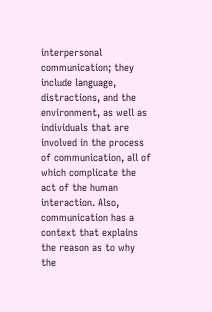interpersonal communication; they include language, distractions, and the environment, as well as individuals that are involved in the process of communication, all of which complicate the act of the human interaction. Also, communication has a context that explains the reason as to why the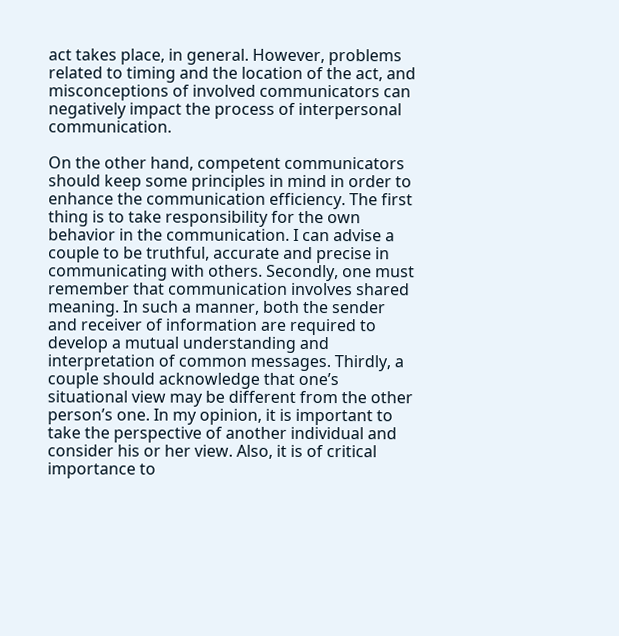act takes place, in general. However, problems related to timing and the location of the act, and misconceptions of involved communicators can negatively impact the process of interpersonal communication.

On the other hand, competent communicators should keep some principles in mind in order to enhance the communication efficiency. The first thing is to take responsibility for the own behavior in the communication. I can advise a couple to be truthful, accurate and precise in communicating with others. Secondly, one must remember that communication involves shared meaning. In such a manner, both the sender and receiver of information are required to develop a mutual understanding and interpretation of common messages. Thirdly, a couple should acknowledge that one’s situational view may be different from the other person’s one. In my opinion, it is important to take the perspective of another individual and consider his or her view. Also, it is of critical importance to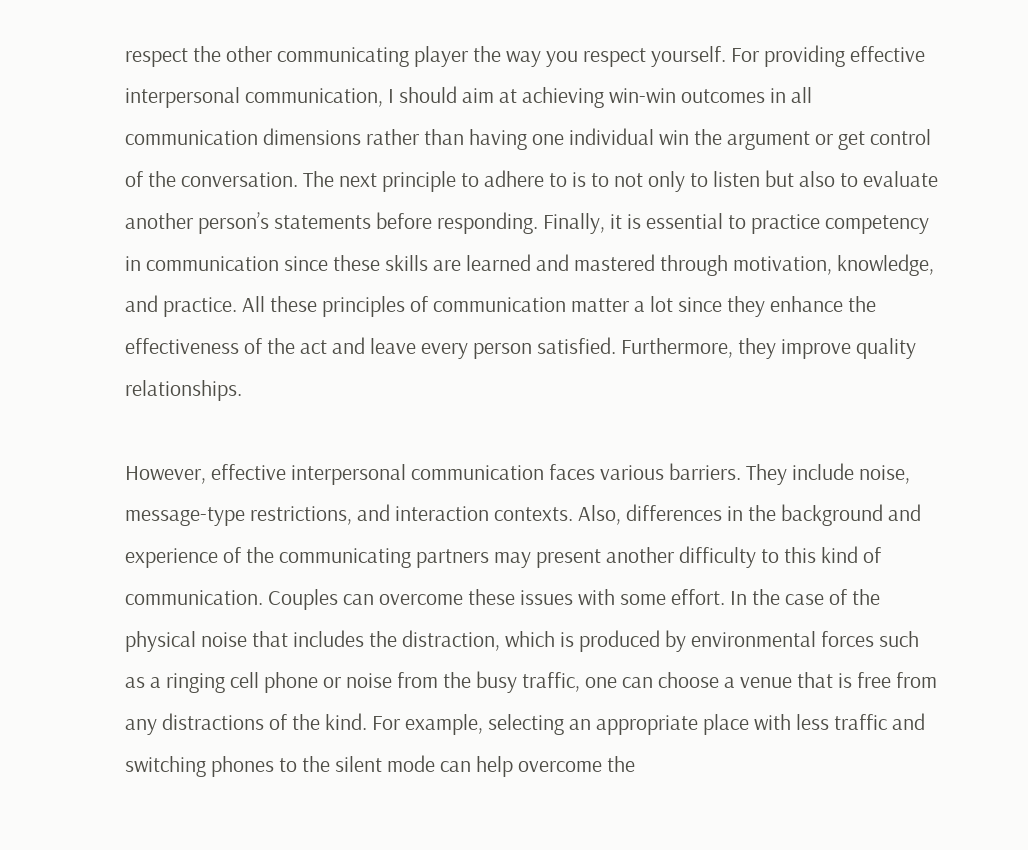respect the other communicating player the way you respect yourself. For providing effective interpersonal communication, I should aim at achieving win-win outcomes in all communication dimensions rather than having one individual win the argument or get control of the conversation. The next principle to adhere to is to not only to listen but also to evaluate another person’s statements before responding. Finally, it is essential to practice competency in communication since these skills are learned and mastered through motivation, knowledge, and practice. All these principles of communication matter a lot since they enhance the effectiveness of the act and leave every person satisfied. Furthermore, they improve quality relationships.

However, effective interpersonal communication faces various barriers. They include noise, message-type restrictions, and interaction contexts. Also, differences in the background and experience of the communicating partners may present another difficulty to this kind of communication. Couples can overcome these issues with some effort. In the case of the physical noise that includes the distraction, which is produced by environmental forces such as a ringing cell phone or noise from the busy traffic, one can choose a venue that is free from any distractions of the kind. For example, selecting an appropriate place with less traffic and switching phones to the silent mode can help overcome the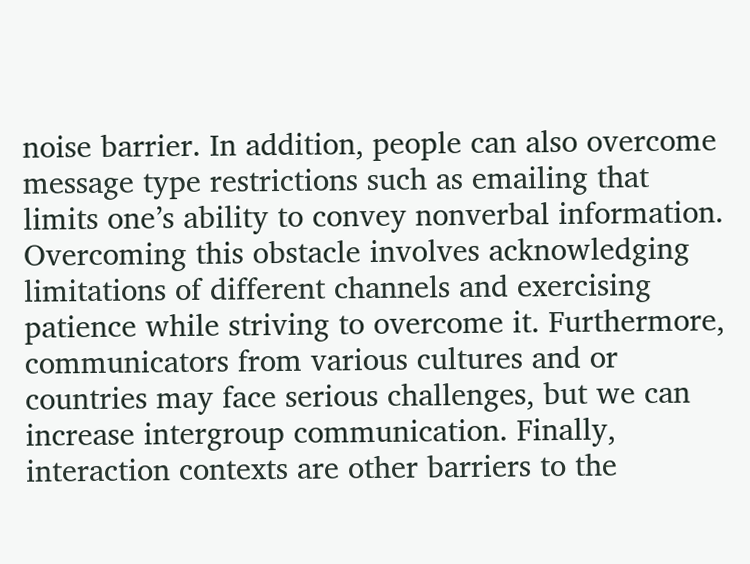noise barrier. In addition, people can also overcome message type restrictions such as emailing that limits one’s ability to convey nonverbal information. Overcoming this obstacle involves acknowledging limitations of different channels and exercising patience while striving to overcome it. Furthermore, communicators from various cultures and or countries may face serious challenges, but we can increase intergroup communication. Finally, interaction contexts are other barriers to the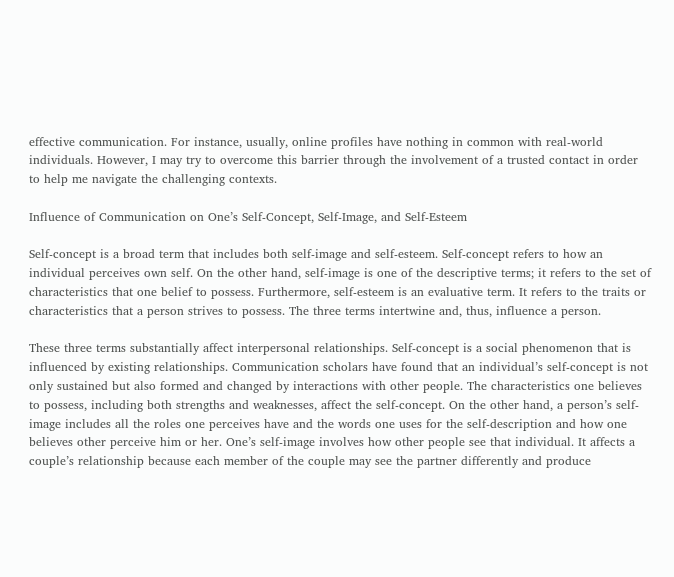effective communication. For instance, usually, online profiles have nothing in common with real-world individuals. However, I may try to overcome this barrier through the involvement of a trusted contact in order to help me navigate the challenging contexts.

Influence of Communication on One’s Self-Concept, Self-Image, and Self-Esteem

Self-concept is a broad term that includes both self-image and self-esteem. Self-concept refers to how an individual perceives own self. On the other hand, self-image is one of the descriptive terms; it refers to the set of characteristics that one belief to possess. Furthermore, self-esteem is an evaluative term. It refers to the traits or characteristics that a person strives to possess. The three terms intertwine and, thus, influence a person.

These three terms substantially affect interpersonal relationships. Self-concept is a social phenomenon that is influenced by existing relationships. Communication scholars have found that an individual’s self-concept is not only sustained but also formed and changed by interactions with other people. The characteristics one believes to possess, including both strengths and weaknesses, affect the self-concept. On the other hand, a person’s self-image includes all the roles one perceives have and the words one uses for the self-description and how one believes other perceive him or her. One’s self-image involves how other people see that individual. It affects a couple’s relationship because each member of the couple may see the partner differently and produce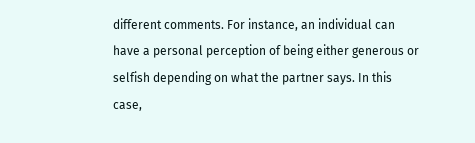different comments. For instance, an individual can have a personal perception of being either generous or selfish depending on what the partner says. In this case,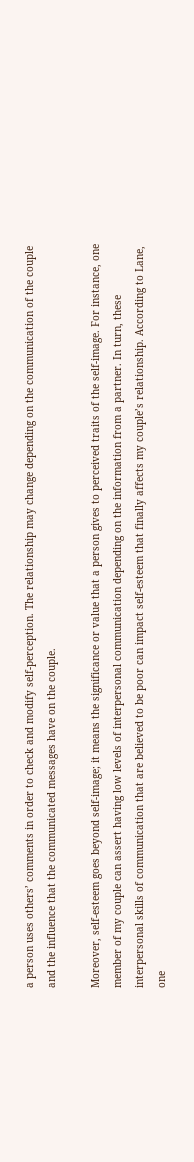a person uses others’ comments in order to check and modify self-perception. The relationship may change depending on the communication of the couple and the influence that the communicated messages have on the couple.

Moreover, self-esteem goes beyond self-image; it means the significance or value that a person gives to perceived traits of the self-image. For instance, one member of my couple can assert having low levels of interpersonal communication depending on the information from a partner. In turn, these interpersonal skills of communication that are believed to be poor can impact self-esteem that finally affects my couple’s relationship. According to Lane, one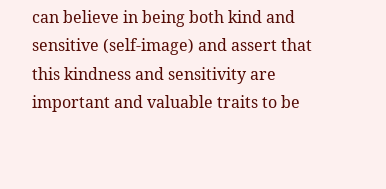can believe in being both kind and sensitive (self-image) and assert that this kindness and sensitivity are important and valuable traits to be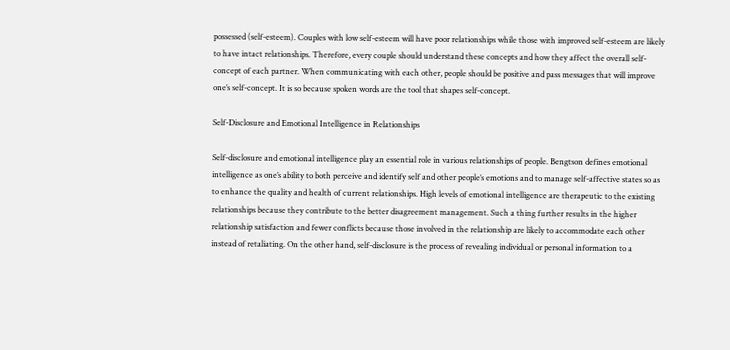possessed (self-esteem). Couples with low self-esteem will have poor relationships while those with improved self-esteem are likely to have intact relationships. Therefore, every couple should understand these concepts and how they affect the overall self-concept of each partner. When communicating with each other, people should be positive and pass messages that will improve one’s self-concept. It is so because spoken words are the tool that shapes self-concept.

Self-Disclosure and Emotional Intelligence in Relationships

Self-disclosure and emotional intelligence play an essential role in various relationships of people. Bengtson defines emotional intelligence as one’s ability to both perceive and identify self and other people’s emotions and to manage self-affective states so as to enhance the quality and health of current relationships. High levels of emotional intelligence are therapeutic to the existing relationships because they contribute to the better disagreement management. Such a thing further results in the higher relationship satisfaction and fewer conflicts because those involved in the relationship are likely to accommodate each other instead of retaliating. On the other hand, self-disclosure is the process of revealing individual or personal information to a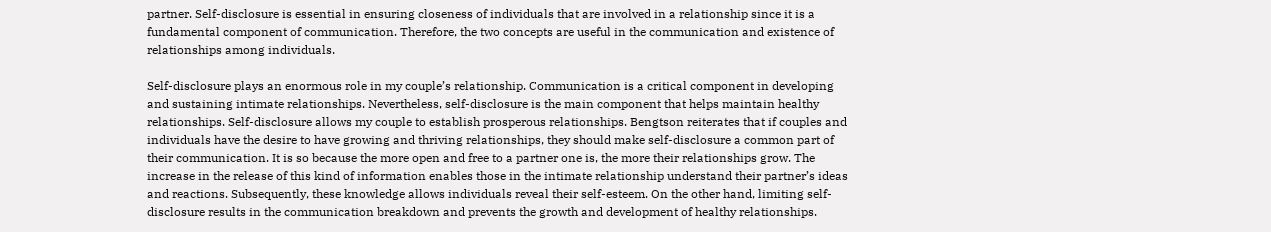partner. Self-disclosure is essential in ensuring closeness of individuals that are involved in a relationship since it is a fundamental component of communication. Therefore, the two concepts are useful in the communication and existence of relationships among individuals.

Self-disclosure plays an enormous role in my couple’s relationship. Communication is a critical component in developing and sustaining intimate relationships. Nevertheless, self-disclosure is the main component that helps maintain healthy relationships. Self-disclosure allows my couple to establish prosperous relationships. Bengtson reiterates that if couples and individuals have the desire to have growing and thriving relationships, they should make self-disclosure a common part of their communication. It is so because the more open and free to a partner one is, the more their relationships grow. The increase in the release of this kind of information enables those in the intimate relationship understand their partner’s ideas and reactions. Subsequently, these knowledge allows individuals reveal their self-esteem. On the other hand, limiting self-disclosure results in the communication breakdown and prevents the growth and development of healthy relationships.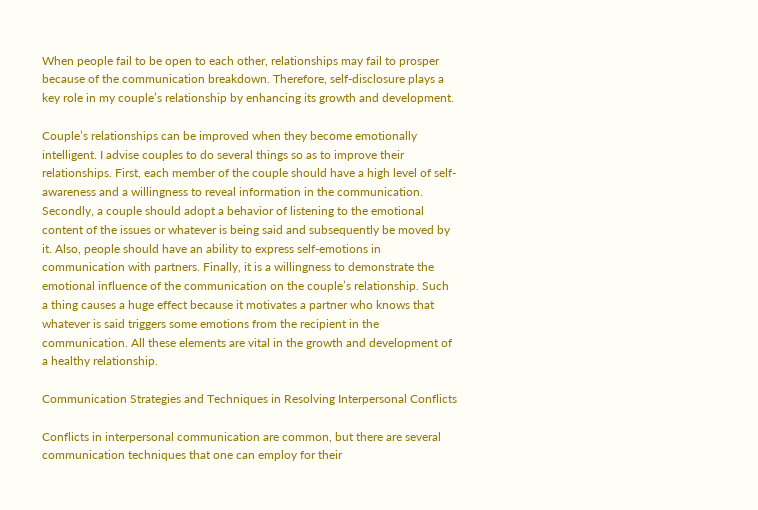When people fail to be open to each other, relationships may fail to prosper because of the communication breakdown. Therefore, self-disclosure plays a key role in my couple’s relationship by enhancing its growth and development.

Couple’s relationships can be improved when they become emotionally intelligent. I advise couples to do several things so as to improve their relationships. First, each member of the couple should have a high level of self-awareness and a willingness to reveal information in the communication. Secondly, a couple should adopt a behavior of listening to the emotional content of the issues or whatever is being said and subsequently be moved by it. Also, people should have an ability to express self-emotions in communication with partners. Finally, it is a willingness to demonstrate the emotional influence of the communication on the couple’s relationship. Such a thing causes a huge effect because it motivates a partner who knows that whatever is said triggers some emotions from the recipient in the communication. All these elements are vital in the growth and development of a healthy relationship.

Communication Strategies and Techniques in Resolving Interpersonal Conflicts

Conflicts in interpersonal communication are common, but there are several communication techniques that one can employ for their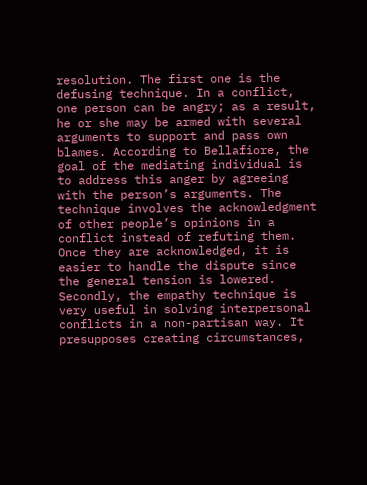resolution. The first one is the defusing technique. In a conflict, one person can be angry; as a result, he or she may be armed with several arguments to support and pass own blames. According to Bellafiore, the goal of the mediating individual is to address this anger by agreeing with the person’s arguments. The technique involves the acknowledgment of other people’s opinions in a conflict instead of refuting them. Once they are acknowledged, it is easier to handle the dispute since the general tension is lowered. Secondly, the empathy technique is very useful in solving interpersonal conflicts in a non-partisan way. It presupposes creating circumstances,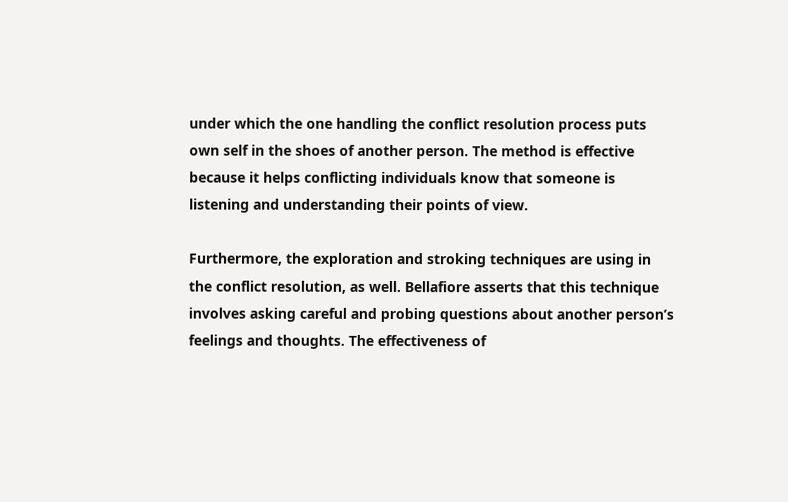under which the one handling the conflict resolution process puts own self in the shoes of another person. The method is effective because it helps conflicting individuals know that someone is listening and understanding their points of view.

Furthermore, the exploration and stroking techniques are using in the conflict resolution, as well. Bellafiore asserts that this technique involves asking careful and probing questions about another person’s feelings and thoughts. The effectiveness of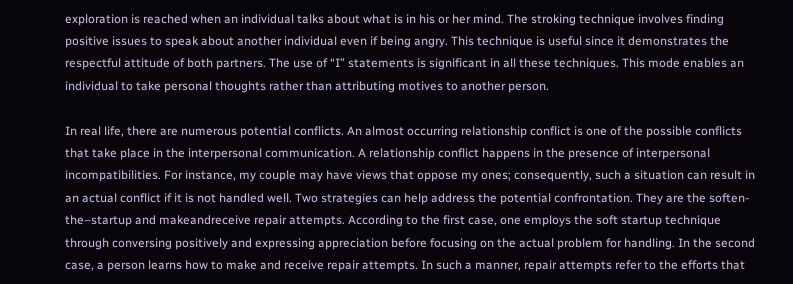exploration is reached when an individual talks about what is in his or her mind. The stroking technique involves finding positive issues to speak about another individual even if being angry. This technique is useful since it demonstrates the respectful attitude of both partners. The use of “I” statements is significant in all these techniques. This mode enables an individual to take personal thoughts rather than attributing motives to another person.

In real life, there are numerous potential conflicts. An almost occurring relationship conflict is one of the possible conflicts that take place in the interpersonal communication. A relationship conflict happens in the presence of interpersonal incompatibilities. For instance, my couple may have views that oppose my ones; consequently, such a situation can result in an actual conflict if it is not handled well. Two strategies can help address the potential confrontation. They are the soften-the–startup and makeandreceive repair attempts. According to the first case, one employs the soft startup technique through conversing positively and expressing appreciation before focusing on the actual problem for handling. In the second case, a person learns how to make and receive repair attempts. In such a manner, repair attempts refer to the efforts that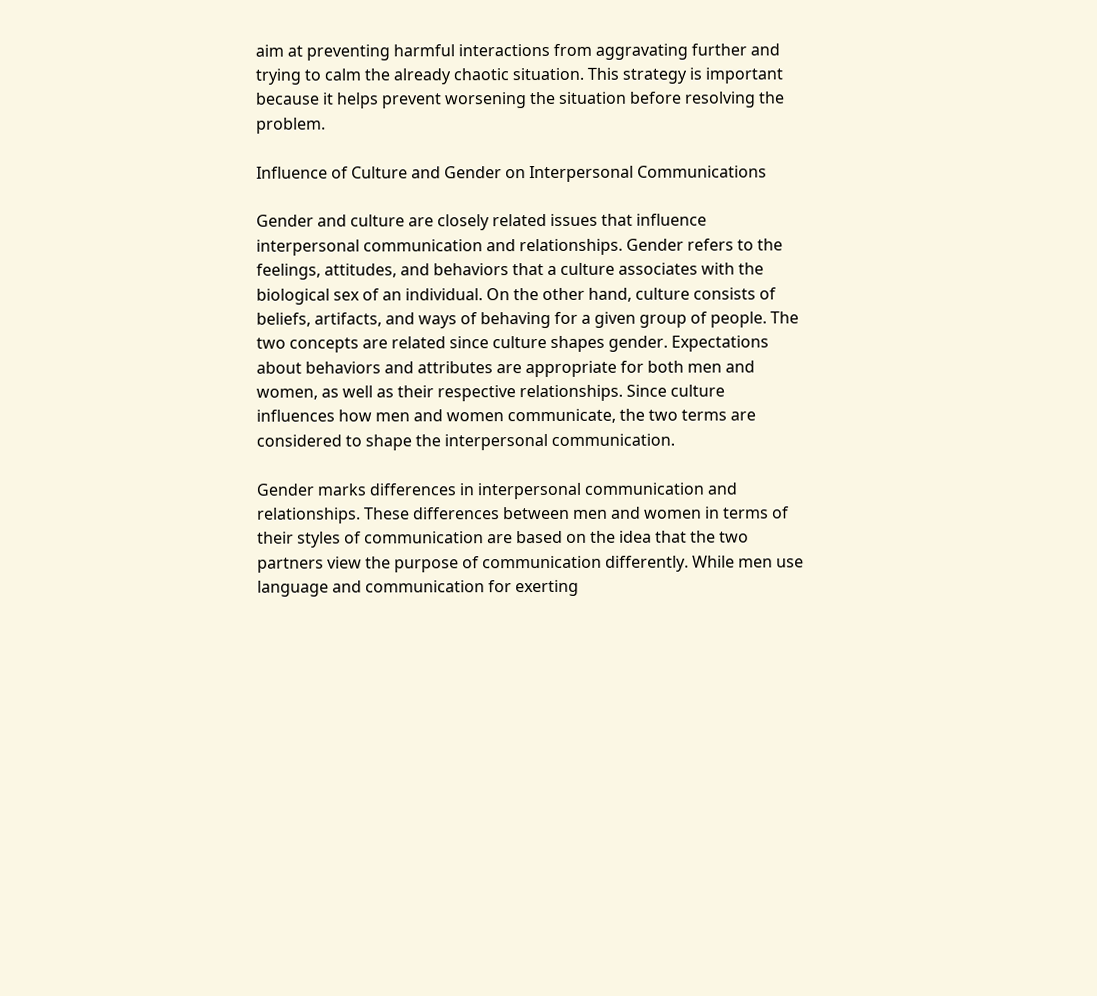aim at preventing harmful interactions from aggravating further and trying to calm the already chaotic situation. This strategy is important because it helps prevent worsening the situation before resolving the problem.

Influence of Culture and Gender on Interpersonal Communications

Gender and culture are closely related issues that influence interpersonal communication and relationships. Gender refers to the feelings, attitudes, and behaviors that a culture associates with the biological sex of an individual. On the other hand, culture consists of beliefs, artifacts, and ways of behaving for a given group of people. The two concepts are related since culture shapes gender. Expectations about behaviors and attributes are appropriate for both men and women, as well as their respective relationships. Since culture influences how men and women communicate, the two terms are considered to shape the interpersonal communication.

Gender marks differences in interpersonal communication and relationships. These differences between men and women in terms of their styles of communication are based on the idea that the two partners view the purpose of communication differently. While men use language and communication for exerting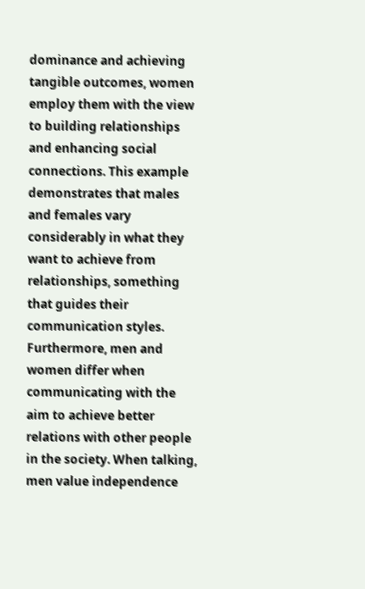dominance and achieving tangible outcomes, women employ them with the view to building relationships and enhancing social connections. This example demonstrates that males and females vary considerably in what they want to achieve from relationships, something that guides their communication styles. Furthermore, men and women differ when communicating with the aim to achieve better relations with other people in the society. When talking, men value independence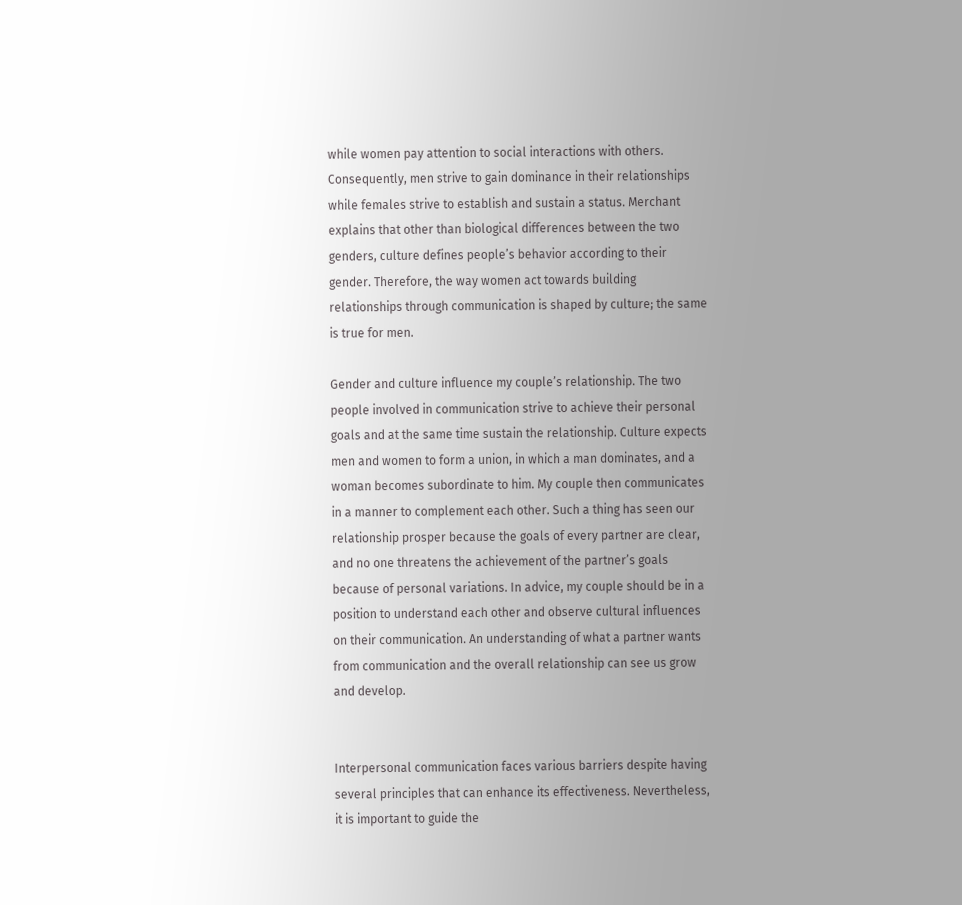while women pay attention to social interactions with others. Consequently, men strive to gain dominance in their relationships while females strive to establish and sustain a status. Merchant explains that other than biological differences between the two genders, culture defines people’s behavior according to their gender. Therefore, the way women act towards building relationships through communication is shaped by culture; the same is true for men.

Gender and culture influence my couple’s relationship. The two people involved in communication strive to achieve their personal goals and at the same time sustain the relationship. Culture expects men and women to form a union, in which a man dominates, and a woman becomes subordinate to him. My couple then communicates in a manner to complement each other. Such a thing has seen our relationship prosper because the goals of every partner are clear, and no one threatens the achievement of the partner’s goals because of personal variations. In advice, my couple should be in a position to understand each other and observe cultural influences on their communication. An understanding of what a partner wants from communication and the overall relationship can see us grow and develop.


Interpersonal communication faces various barriers despite having several principles that can enhance its effectiveness. Nevertheless, it is important to guide the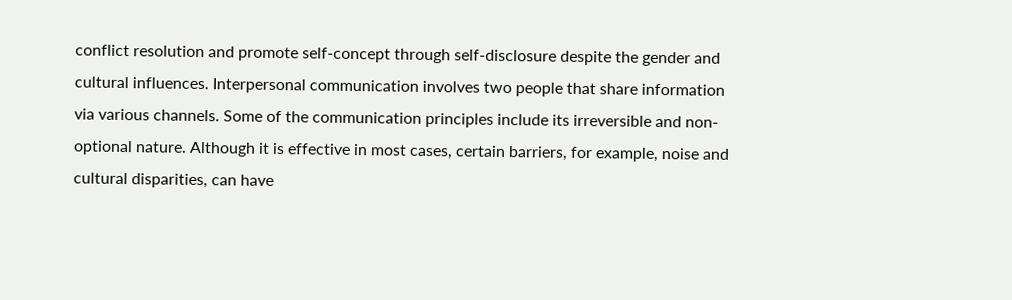conflict resolution and promote self-concept through self-disclosure despite the gender and cultural influences. Interpersonal communication involves two people that share information via various channels. Some of the communication principles include its irreversible and non-optional nature. Although it is effective in most cases, certain barriers, for example, noise and cultural disparities, can have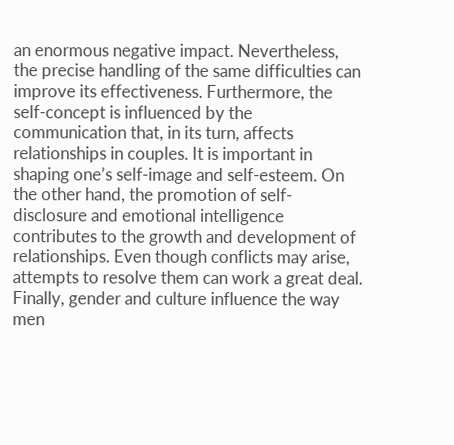an enormous negative impact. Nevertheless, the precise handling of the same difficulties can improve its effectiveness. Furthermore, the self-concept is influenced by the communication that, in its turn, affects relationships in couples. It is important in shaping one’s self-image and self-esteem. On the other hand, the promotion of self-disclosure and emotional intelligence contributes to the growth and development of relationships. Even though conflicts may arise, attempts to resolve them can work a great deal. Finally, gender and culture influence the way men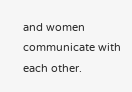and women communicate with each other.